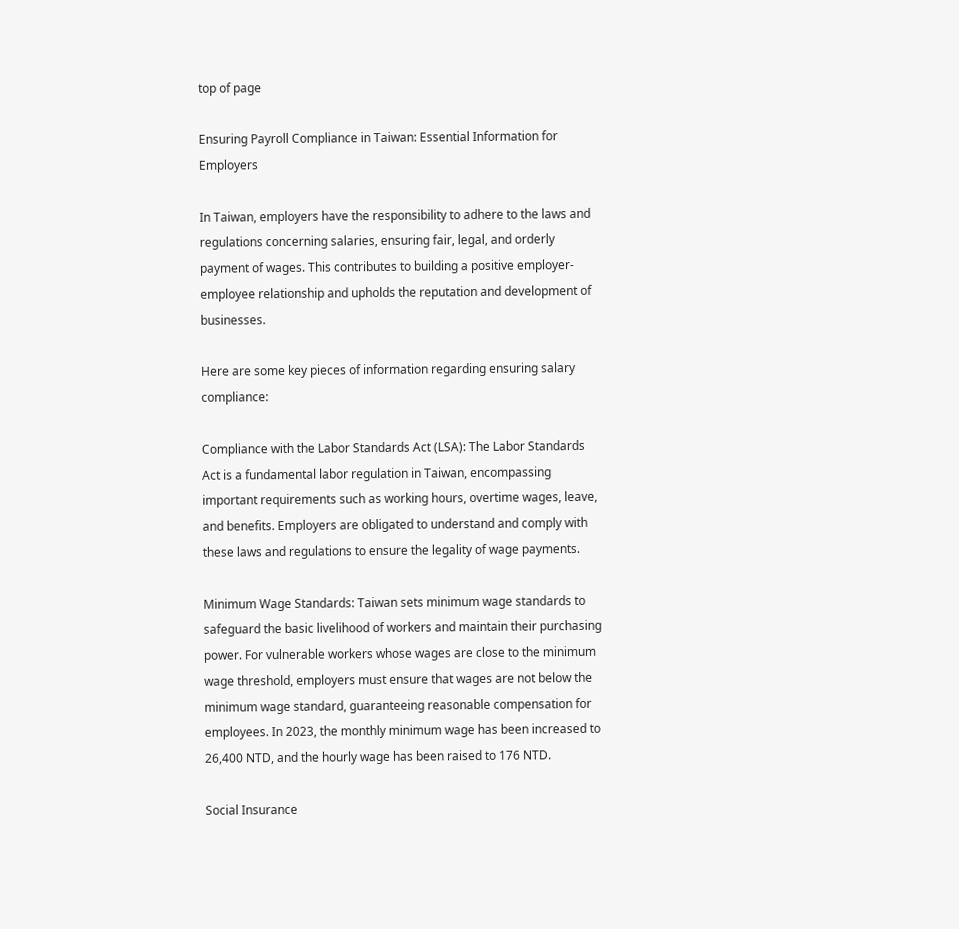top of page

Ensuring Payroll Compliance in Taiwan: Essential Information for Employers

In Taiwan, employers have the responsibility to adhere to the laws and regulations concerning salaries, ensuring fair, legal, and orderly payment of wages. This contributes to building a positive employer-employee relationship and upholds the reputation and development of businesses.

Here are some key pieces of information regarding ensuring salary compliance:

Compliance with the Labor Standards Act (LSA): The Labor Standards Act is a fundamental labor regulation in Taiwan, encompassing important requirements such as working hours, overtime wages, leave, and benefits. Employers are obligated to understand and comply with these laws and regulations to ensure the legality of wage payments.

Minimum Wage Standards: Taiwan sets minimum wage standards to safeguard the basic livelihood of workers and maintain their purchasing power. For vulnerable workers whose wages are close to the minimum wage threshold, employers must ensure that wages are not below the minimum wage standard, guaranteeing reasonable compensation for employees. In 2023, the monthly minimum wage has been increased to 26,400 NTD, and the hourly wage has been raised to 176 NTD.

Social Insurance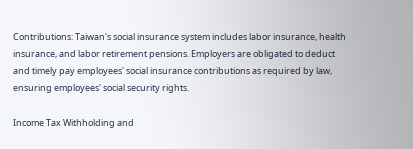Contributions: Taiwan's social insurance system includes labor insurance, health insurance, and labor retirement pensions. Employers are obligated to deduct and timely pay employees' social insurance contributions as required by law, ensuring employees' social security rights.

Income Tax Withholding and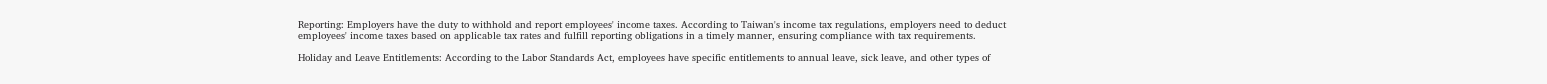Reporting: Employers have the duty to withhold and report employees' income taxes. According to Taiwan's income tax regulations, employers need to deduct employees' income taxes based on applicable tax rates and fulfill reporting obligations in a timely manner, ensuring compliance with tax requirements.

Holiday and Leave Entitlements: According to the Labor Standards Act, employees have specific entitlements to annual leave, sick leave, and other types of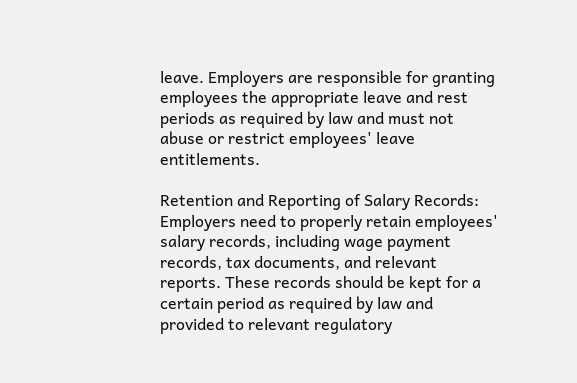leave. Employers are responsible for granting employees the appropriate leave and rest periods as required by law and must not abuse or restrict employees' leave entitlements.

Retention and Reporting of Salary Records: Employers need to properly retain employees' salary records, including wage payment records, tax documents, and relevant reports. These records should be kept for a certain period as required by law and provided to relevant regulatory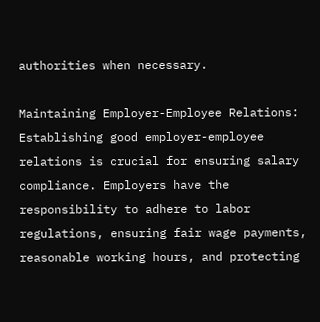authorities when necessary.

Maintaining Employer-Employee Relations: Establishing good employer-employee relations is crucial for ensuring salary compliance. Employers have the responsibility to adhere to labor regulations, ensuring fair wage payments, reasonable working hours, and protecting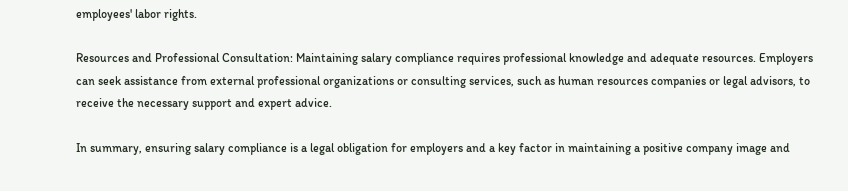employees' labor rights.

Resources and Professional Consultation: Maintaining salary compliance requires professional knowledge and adequate resources. Employers can seek assistance from external professional organizations or consulting services, such as human resources companies or legal advisors, to receive the necessary support and expert advice.

In summary, ensuring salary compliance is a legal obligation for employers and a key factor in maintaining a positive company image and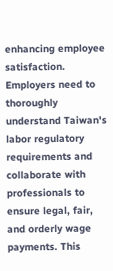enhancing employee satisfaction. Employers need to thoroughly understand Taiwan's labor regulatory requirements and collaborate with professionals to ensure legal, fair, and orderly wage payments. This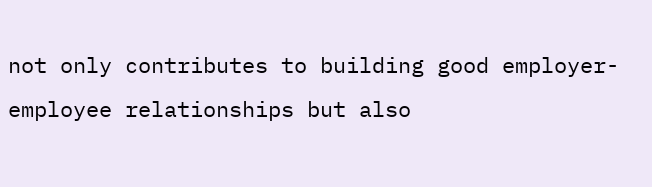not only contributes to building good employer-employee relationships but also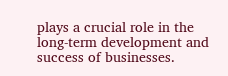plays a crucial role in the long-term development and success of businesses.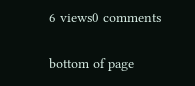6 views0 comments


bottom of page